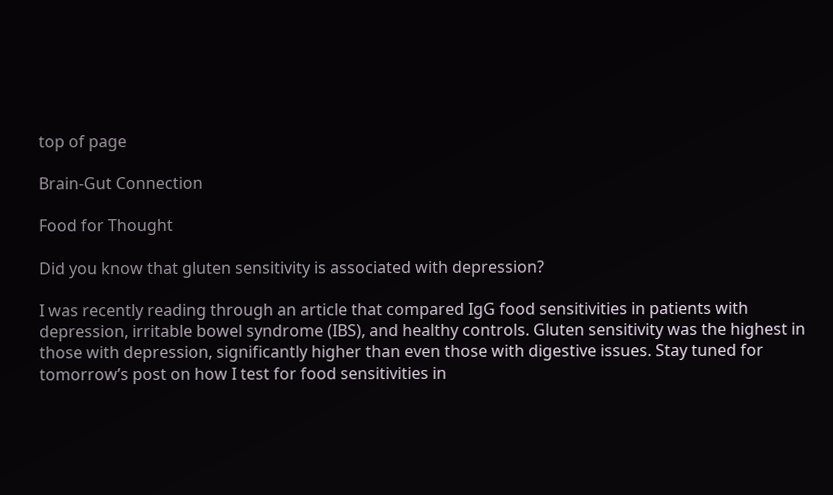top of page

Brain-Gut Connection

Food for Thought

Did you know that gluten sensitivity is associated with depression?

I was recently reading through an article that compared IgG food sensitivities in patients with depression, irritable bowel syndrome (IBS), and healthy controls. Gluten sensitivity was the highest in those with depression, significantly higher than even those with digestive issues. Stay tuned for tomorrow’s post on how I test for food sensitivities in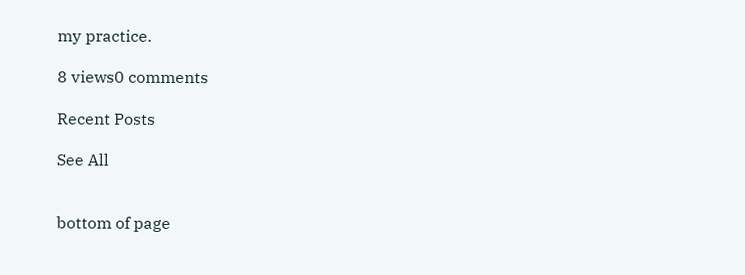my practice.

8 views0 comments

Recent Posts

See All


bottom of page